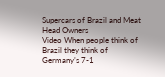Supercars of Brazil and Meat Head Owners
Video When people think of Brazil they think of Germany’s 7-1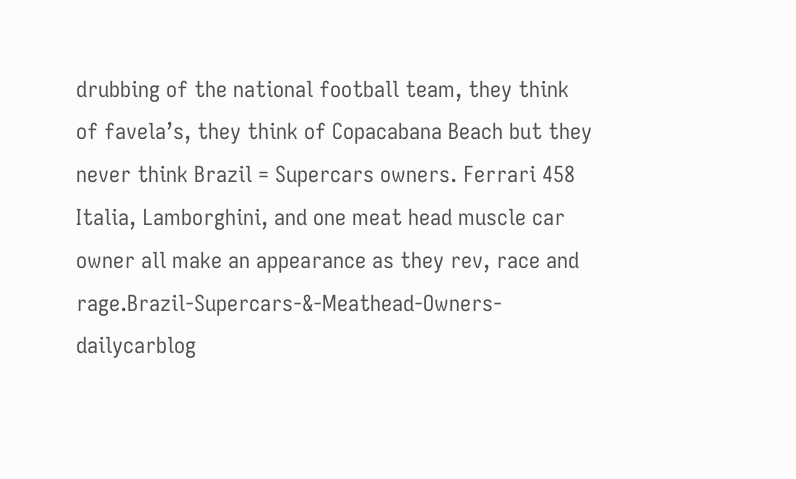drubbing of the national football team, they think of favela’s, they think of Copacabana Beach but they never think Brazil = Supercars owners. Ferrari 458 Italia, Lamborghini, and one meat head muscle car owner all make an appearance as they rev, race and rage.Brazil-Supercars-&-Meathead-Owners-dailycarblog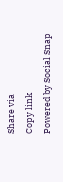Share via
Copy link
Powered by Social Snap